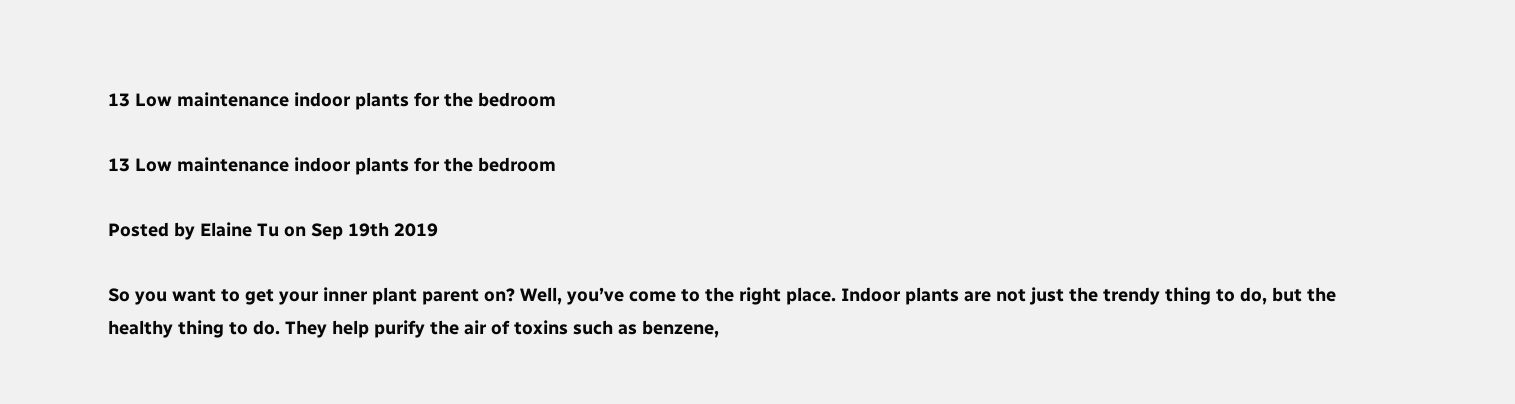13 Low maintenance indoor plants for the bedroom

13 Low maintenance indoor plants for the bedroom

Posted by Elaine Tu on Sep 19th 2019

So you want to get your inner plant parent on? Well, you’ve come to the right place. Indoor plants are not just the trendy thing to do, but the healthy thing to do. They help purify the air of toxins such as benzene,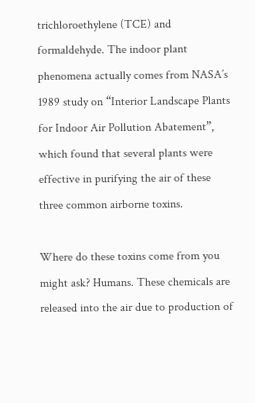trichloroethylene (TCE) and formaldehyde. The indoor plant phenomena actually comes from NASA’s 1989 study on “Interior Landscape Plants for Indoor Air Pollution Abatement”, which found that several plants were effective in purifying the air of these three common airborne toxins.

Where do these toxins come from you might ask? Humans. These chemicals are released into the air due to production of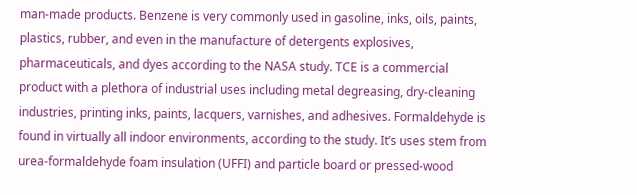man-made products. Benzene is very commonly used in gasoline, inks, oils, paints, plastics, rubber, and even in the manufacture of detergents explosives, pharmaceuticals, and dyes according to the NASA study. TCE is a commercial product with a plethora of industrial uses including metal degreasing, dry-cleaning industries, printing inks, paints, lacquers, varnishes, and adhesives. Formaldehyde is found in virtually all indoor environments, according to the study. It’s uses stem from urea-formaldehyde foam insulation (UFFI) and particle board or pressed-wood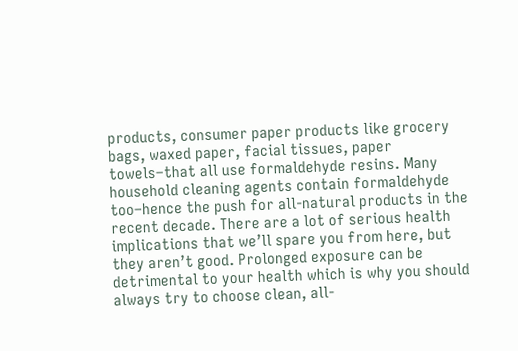products, consumer paper products like grocery bags, waxed paper, facial tissues, paper towels–that all use formaldehyde resins. Many household cleaning agents contain formaldehyde too–hence the push for all-natural products in the recent decade. There are a lot of serious health implications that we’ll spare you from here, but they aren’t good. Prolonged exposure can be detrimental to your health which is why you should always try to choose clean, all-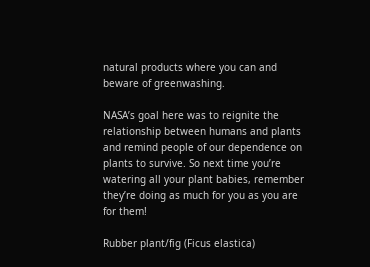natural products where you can and beware of greenwashing.

NASA’s goal here was to reignite the relationship between humans and plants and remind people of our dependence on plants to survive. So next time you’re watering all your plant babies, remember they’re doing as much for you as you are for them!

Rubber plant/fig (Ficus elastica)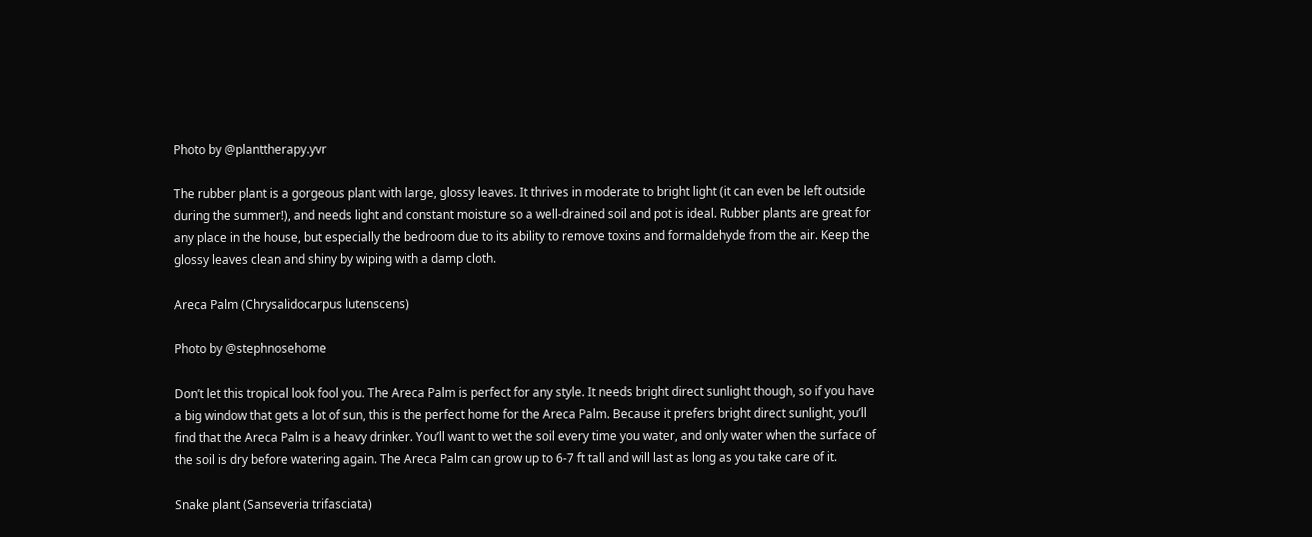Photo by @planttherapy.yvr

The rubber plant is a gorgeous plant with large, glossy leaves. It thrives in moderate to bright light (it can even be left outside during the summer!), and needs light and constant moisture so a well-drained soil and pot is ideal. Rubber plants are great for any place in the house, but especially the bedroom due to its ability to remove toxins and formaldehyde from the air. Keep the glossy leaves clean and shiny by wiping with a damp cloth.

Areca Palm (Chrysalidocarpus lutenscens)

Photo by @stephnosehome

Don’t let this tropical look fool you. The Areca Palm is perfect for any style. It needs bright direct sunlight though, so if you have a big window that gets a lot of sun, this is the perfect home for the Areca Palm. Because it prefers bright direct sunlight, you’ll find that the Areca Palm is a heavy drinker. You’ll want to wet the soil every time you water, and only water when the surface of the soil is dry before watering again. The Areca Palm can grow up to 6-7 ft tall and will last as long as you take care of it.

Snake plant (Sanseveria trifasciata)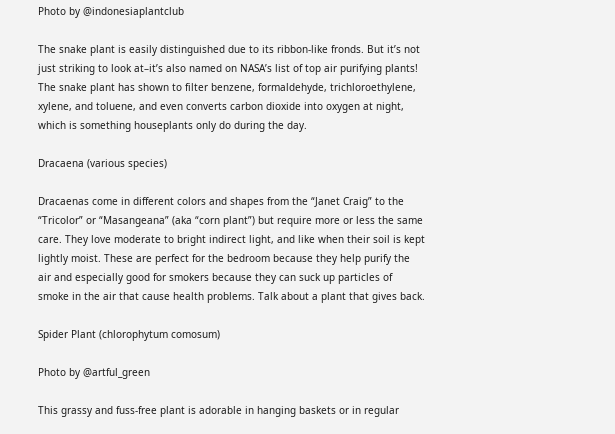Photo by @indonesiaplantclub

The snake plant is easily distinguished due to its ribbon-like fronds. But it’s not just striking to look at–it’s also named on NASA’s list of top air purifying plants! The snake plant has shown to filter benzene, formaldehyde, trichloroethylene, xylene, and toluene, and even converts carbon dioxide into oxygen at night, which is something houseplants only do during the day.

Dracaena (various species)

Dracaenas come in different colors and shapes from the “Janet Craig” to the “Tricolor” or “Masangeana” (aka “corn plant”) but require more or less the same care. They love moderate to bright indirect light, and like when their soil is kept lightly moist. These are perfect for the bedroom because they help purify the air and especially good for smokers because they can suck up particles of smoke in the air that cause health problems. Talk about a plant that gives back.

Spider Plant (chlorophytum comosum)

Photo by @artful_green

This grassy and fuss-free plant is adorable in hanging baskets or in regular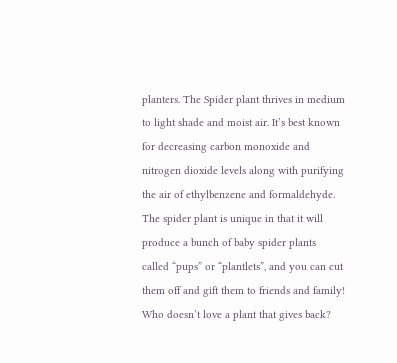planters. The Spider plant thrives in medium to light shade and moist air. It’s best known for decreasing carbon monoxide and nitrogen dioxide levels along with purifying the air of ethylbenzene and formaldehyde. The spider plant is unique in that it will produce a bunch of baby spider plants called “pups” or “plantlets”, and you can cut them off and gift them to friends and family! Who doesn’t love a plant that gives back?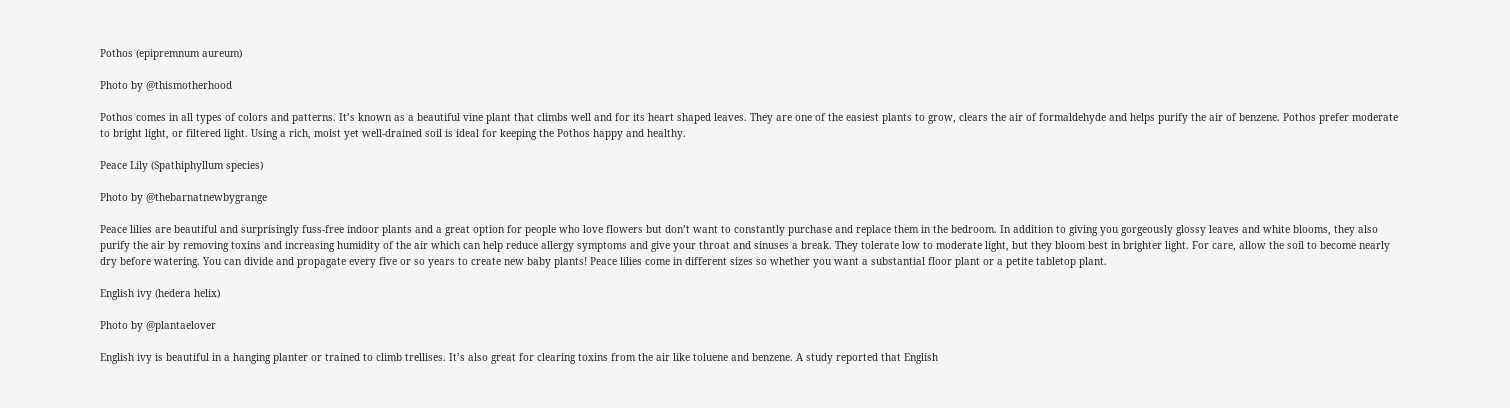Pothos (epipremnum aureum)

Photo by @thismotherhood

Pothos comes in all types of colors and patterns. It’s known as a beautiful vine plant that climbs well and for its heart shaped leaves. They are one of the easiest plants to grow, clears the air of formaldehyde and helps purify the air of benzene. Pothos prefer moderate to bright light, or filtered light. Using a rich, moist yet well-drained soil is ideal for keeping the Pothos happy and healthy.

Peace Lily (Spathiphyllum species)

Photo by @thebarnatnewbygrange

Peace lilies are beautiful and surprisingly fuss-free indoor plants and a great option for people who love flowers but don’t want to constantly purchase and replace them in the bedroom. In addition to giving you gorgeously glossy leaves and white blooms, they also purify the air by removing toxins and increasing humidity of the air which can help reduce allergy symptoms and give your throat and sinuses a break. They tolerate low to moderate light, but they bloom best in brighter light. For care, allow the soil to become nearly dry before watering. You can divide and propagate every five or so years to create new baby plants! Peace lilies come in different sizes so whether you want a substantial floor plant or a petite tabletop plant.

English ivy (hedera helix)

Photo by @plantaelover

English ivy is beautiful in a hanging planter or trained to climb trellises. It’s also great for clearing toxins from the air like toluene and benzene. A study reported that English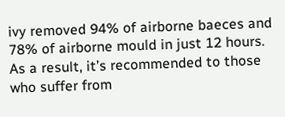ivy removed 94% of airborne baeces and 78% of airborne mould in just 12 hours. As a result, it’s recommended to those who suffer from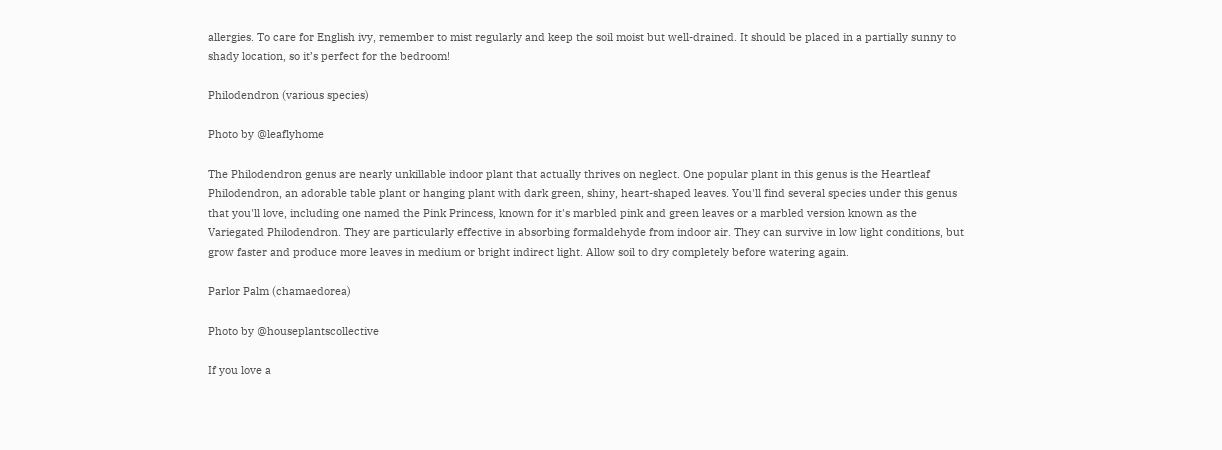allergies. To care for English ivy, remember to mist regularly and keep the soil moist but well-drained. It should be placed in a partially sunny to shady location, so it’s perfect for the bedroom!

Philodendron (various species)

Photo by @leaflyhome

The Philodendron genus are nearly unkillable indoor plant that actually thrives on neglect. One popular plant in this genus is the Heartleaf Philodendron, an adorable table plant or hanging plant with dark green, shiny, heart-shaped leaves. You'll find several species under this genus that you'll love, including one named the Pink Princess, known for it's marbled pink and green leaves or a marbled version known as the Variegated Philodendron. They are particularly effective in absorbing formaldehyde from indoor air. They can survive in low light conditions, but grow faster and produce more leaves in medium or bright indirect light. Allow soil to dry completely before watering again.

Parlor Palm (chamaedorea)

Photo by @houseplantscollective

If you love a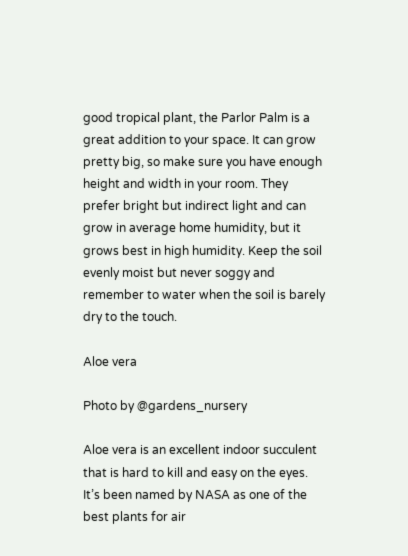good tropical plant, the Parlor Palm is a great addition to your space. It can grow pretty big, so make sure you have enough height and width in your room. They prefer bright but indirect light and can grow in average home humidity, but it grows best in high humidity. Keep the soil evenly moist but never soggy and remember to water when the soil is barely dry to the touch.

Aloe vera

Photo by @gardens_nursery

Aloe vera is an excellent indoor succulent that is hard to kill and easy on the eyes. It’s been named by NASA as one of the best plants for air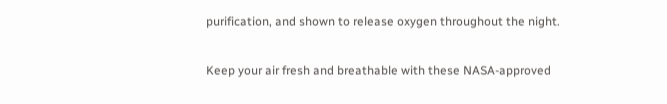purification, and shown to release oxygen throughout the night.

Keep your air fresh and breathable with these NASA-approved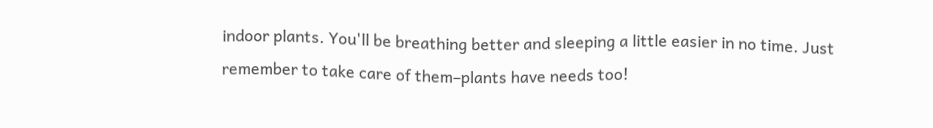indoor plants. You'll be breathing better and sleeping a little easier in no time. Just remember to take care of them–plants have needs too!